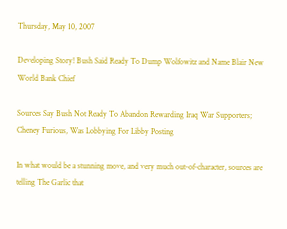Thursday, May 10, 2007

Developing Story! Bush Said Ready To Dump Wolfowitz and Name Blair New World Bank Chief

Sources Say Bush Not Ready To Abandon Rewarding Iraq War Supporters; Cheney Furious, Was Lobbying For Libby Posting

In what would be a stunning move, and very much out-of-character, sources are telling The Garlic that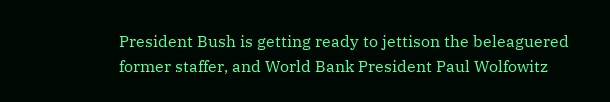President Bush is getting ready to jettison the beleaguered former staffer, and World Bank President Paul Wolfowitz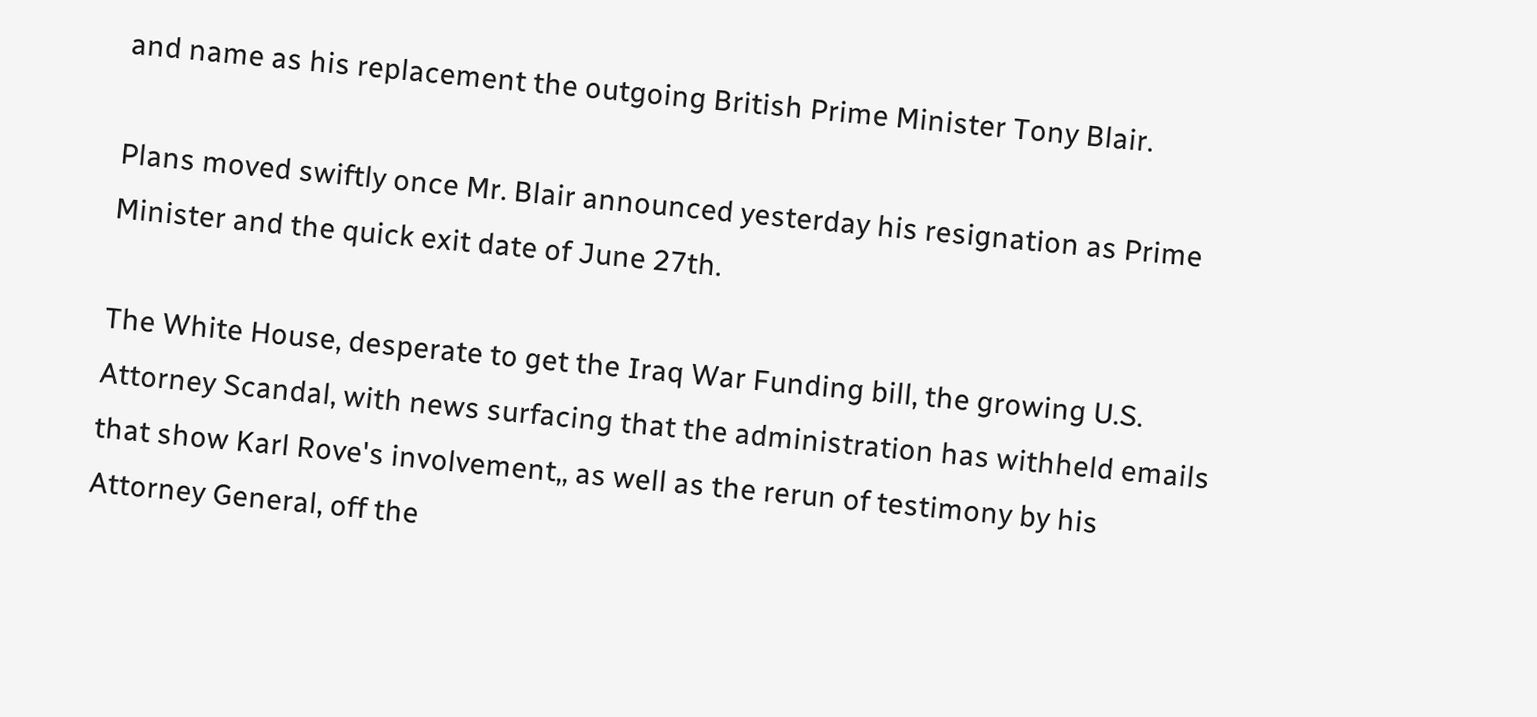and name as his replacement the outgoing British Prime Minister Tony Blair.

Plans moved swiftly once Mr. Blair announced yesterday his resignation as Prime Minister and the quick exit date of June 27th.

The White House, desperate to get the Iraq War Funding bill, the growing U.S. Attorney Scandal, with news surfacing that the administration has withheld emails that show Karl Rove's involvement,, as well as the rerun of testimony by his Attorney General, off the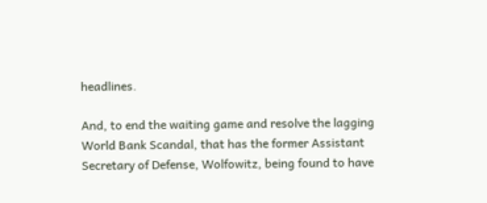headlines.

And, to end the waiting game and resolve the lagging World Bank Scandal, that has the former Assistant Secretary of Defense, Wolfowitz, being found to have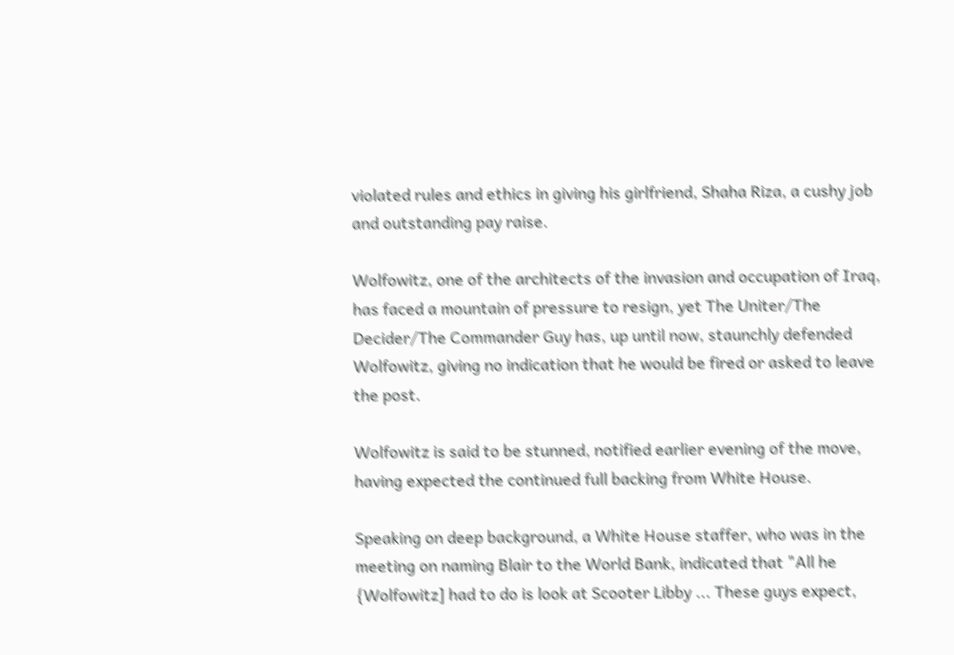violated rules and ethics in giving his girlfriend, Shaha Riza, a cushy job and outstanding pay raise.

Wolfowitz, one of the architects of the invasion and occupation of Iraq, has faced a mountain of pressure to resign, yet The Uniter/The Decider/The Commander Guy has, up until now, staunchly defended Wolfowitz, giving no indication that he would be fired or asked to leave the post.

Wolfowitz is said to be stunned, notified earlier evening of the move, having expected the continued full backing from White House.

Speaking on deep background, a White House staffer, who was in the meeting on naming Blair to the World Bank, indicated that "All he {Wolfowitz] had to do is look at Scooter Libby ... These guys expect,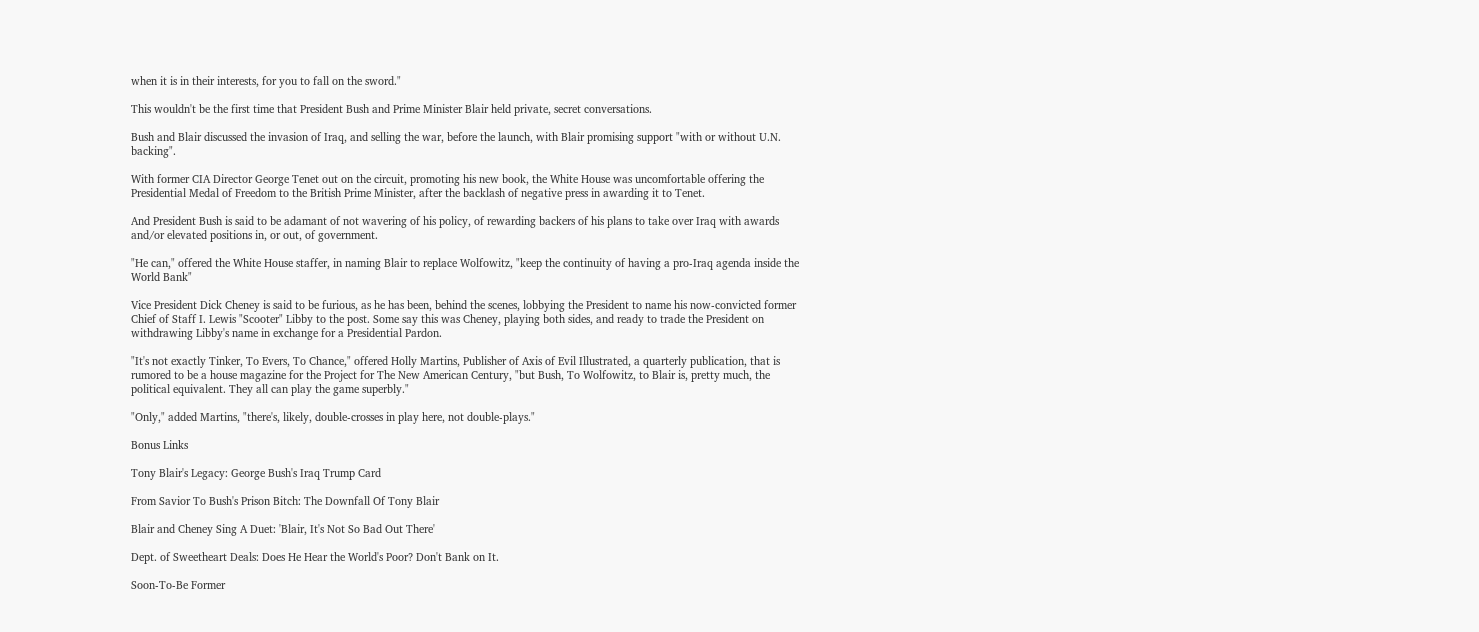when it is in their interests, for you to fall on the sword."

This wouldn't be the first time that President Bush and Prime Minister Blair held private, secret conversations.

Bush and Blair discussed the invasion of Iraq, and selling the war, before the launch, with Blair promising support "with or without U.N. backing".

With former CIA Director George Tenet out on the circuit, promoting his new book, the White House was uncomfortable offering the Presidential Medal of Freedom to the British Prime Minister, after the backlash of negative press in awarding it to Tenet.

And President Bush is said to be adamant of not wavering of his policy, of rewarding backers of his plans to take over Iraq with awards and/or elevated positions in, or out, of government.

"He can," offered the White House staffer, in naming Blair to replace Wolfowitz, "keep the continuity of having a pro-Iraq agenda inside the World Bank"

Vice President Dick Cheney is said to be furious, as he has been, behind the scenes, lobbying the President to name his now-convicted former Chief of Staff I. Lewis "Scooter" Libby to the post. Some say this was Cheney, playing both sides, and ready to trade the President on withdrawing Libby's name in exchange for a Presidential Pardon.

"It's not exactly Tinker, To Evers, To Chance," offered Holly Martins, Publisher of Axis of Evil Illustrated, a quarterly publication, that is rumored to be a house magazine for the Project for The New American Century, "but Bush, To Wolfowitz, to Blair is, pretty much, the political equivalent. They all can play the game superbly."

"Only," added Martins, "there's, likely, double-crosses in play here, not double-plays."

Bonus Links

Tony Blair's Legacy: George Bush's Iraq Trump Card

From Savior To Bush's Prison Bitch: The Downfall Of Tony Blair

Blair and Cheney Sing A Duet: 'Blair, It's Not So Bad Out There'

Dept. of Sweetheart Deals: Does He Hear the World's Poor? Don't Bank on It.

Soon-To-Be Former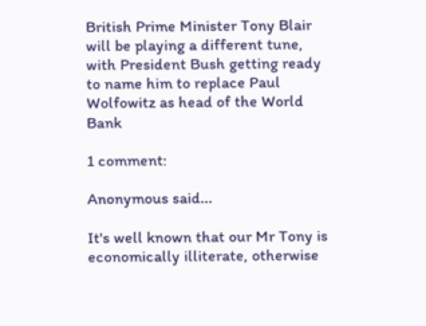British Prime Minister Tony Blair will be playing a different tune, with President Bush getting ready to name him to replace Paul Wolfowitz as head of the World Bank

1 comment:

Anonymous said...

It's well known that our Mr Tony is economically illiterate, otherwise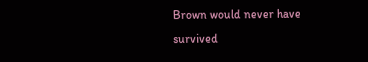Brown would never have survived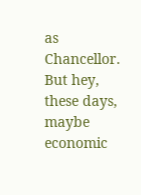as Chancellor. But hey, these days, maybe economic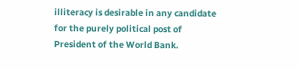illiteracy is desirable in any candidate for the purely political post of President of the World Bank.